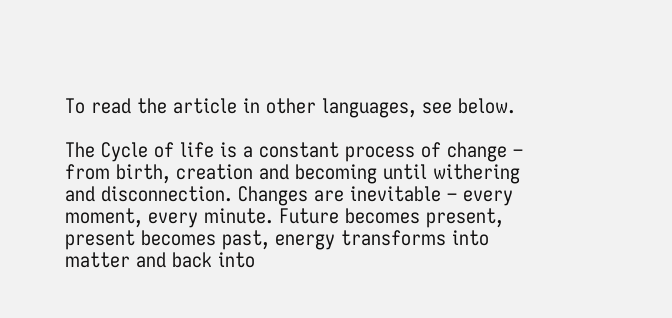To read the article in other languages, see below.

The Cycle of life is a constant process of change – from birth, creation and becoming until withering and disconnection. Changes are inevitable – every moment, every minute. Future becomes present, present becomes past, energy transforms into matter and back into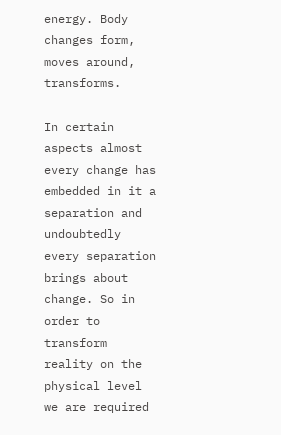energy. Body changes form, moves around, transforms.

In certain aspects almost every change has embedded in it a separation and undoubtedly every separation brings about change. So in order to transform reality on the physical level we are required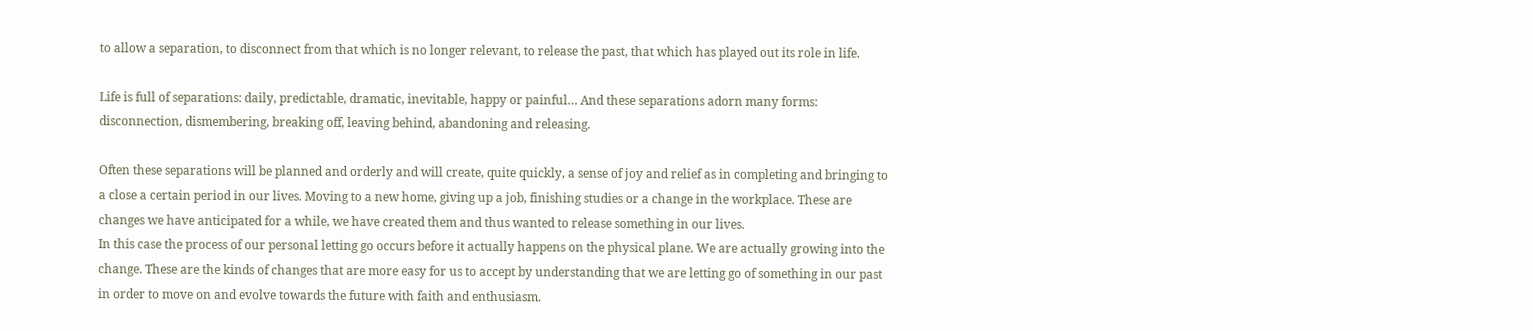to allow a separation, to disconnect from that which is no longer relevant, to release the past, that which has played out its role in life.

Life is full of separations: daily, predictable, dramatic, inevitable, happy or painful… And these separations adorn many forms: disconnection, dismembering, breaking off, leaving behind, abandoning and releasing.

Often these separations will be planned and orderly and will create, quite quickly, a sense of joy and relief as in completing and bringing to a close a certain period in our lives. Moving to a new home, giving up a job, finishing studies or a change in the workplace. These are changes we have anticipated for a while, we have created them and thus wanted to release something in our lives.
In this case the process of our personal letting go occurs before it actually happens on the physical plane. We are actually growing into the change. These are the kinds of changes that are more easy for us to accept by understanding that we are letting go of something in our past in order to move on and evolve towards the future with faith and enthusiasm.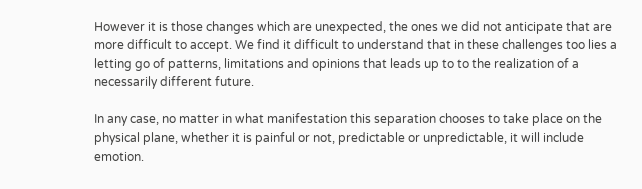However it is those changes which are unexpected, the ones we did not anticipate that are more difficult to accept. We find it difficult to understand that in these challenges too lies a letting go of patterns, limitations and opinions that leads up to to the realization of a necessarily different future.

In any case, no matter in what manifestation this separation chooses to take place on the physical plane, whether it is painful or not, predictable or unpredictable, it will include emotion.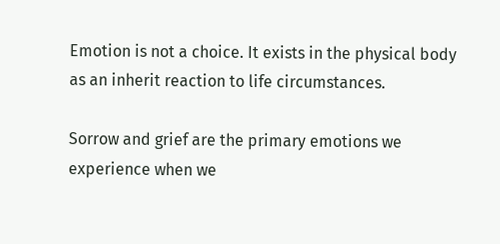Emotion is not a choice. It exists in the physical body as an inherit reaction to life circumstances.

Sorrow and grief are the primary emotions we experience when we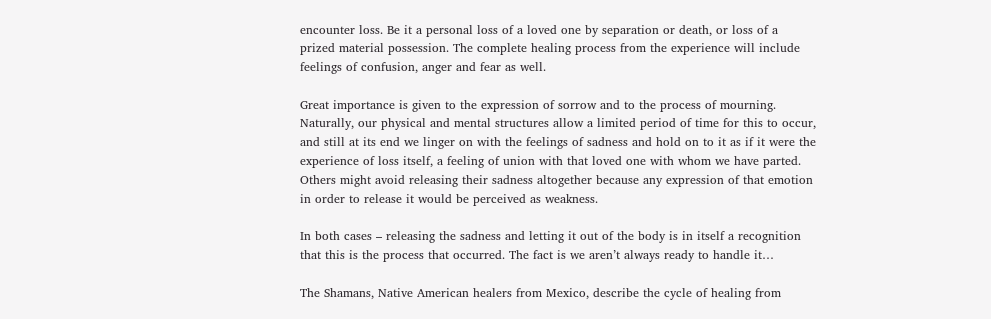encounter loss. Be it a personal loss of a loved one by separation or death, or loss of a prized material possession. The complete healing process from the experience will include feelings of confusion, anger and fear as well.

Great importance is given to the expression of sorrow and to the process of mourning. Naturally, our physical and mental structures allow a limited period of time for this to occur, and still at its end we linger on with the feelings of sadness and hold on to it as if it were the experience of loss itself, a feeling of union with that loved one with whom we have parted. Others might avoid releasing their sadness altogether because any expression of that emotion in order to release it would be perceived as weakness.

In both cases – releasing the sadness and letting it out of the body is in itself a recognition that this is the process that occurred. The fact is we aren’t always ready to handle it…

The Shamans, Native American healers from Mexico, describe the cycle of healing from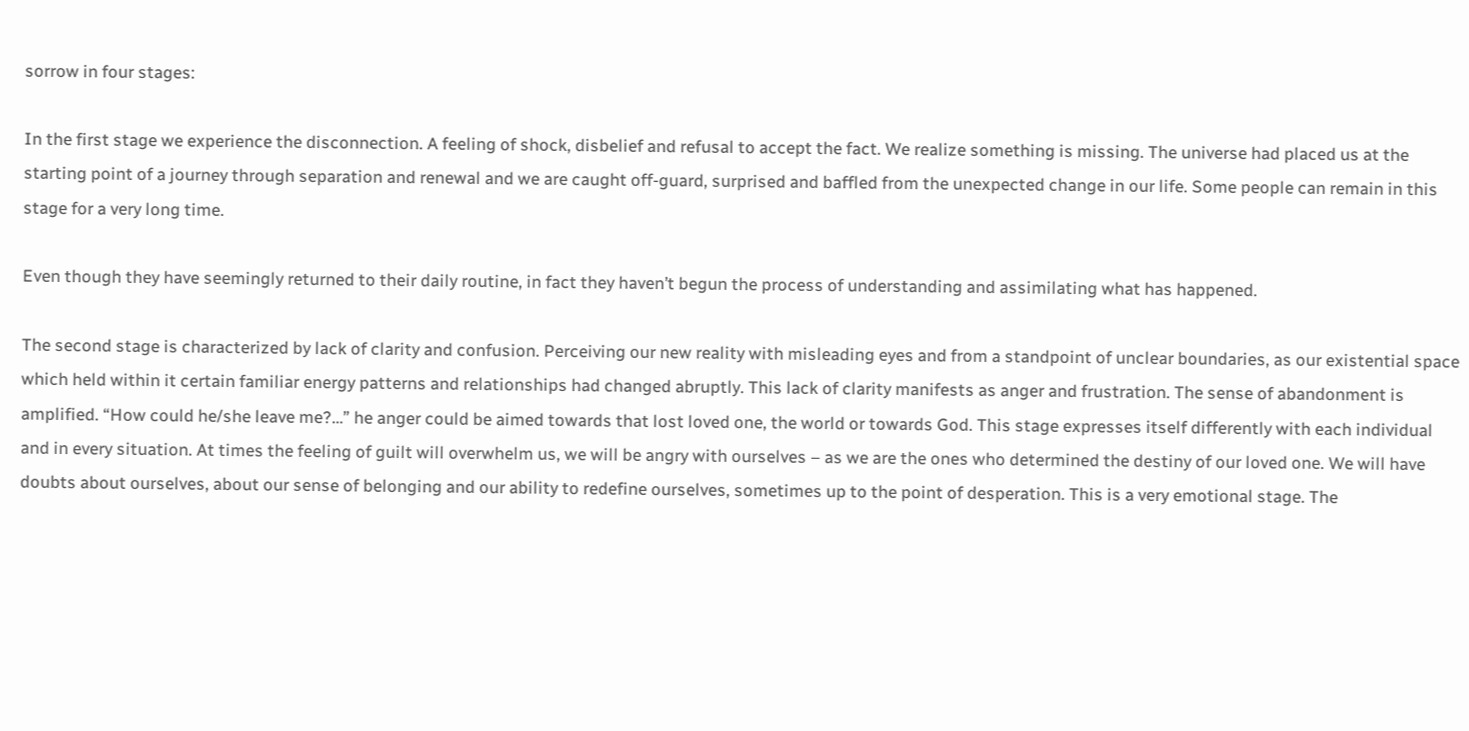sorrow in four stages:

In the first stage we experience the disconnection. A feeling of shock, disbelief and refusal to accept the fact. We realize something is missing. The universe had placed us at the starting point of a journey through separation and renewal and we are caught off-guard, surprised and baffled from the unexpected change in our life. Some people can remain in this stage for a very long time.

Even though they have seemingly returned to their daily routine, in fact they haven’t begun the process of understanding and assimilating what has happened.

The second stage is characterized by lack of clarity and confusion. Perceiving our new reality with misleading eyes and from a standpoint of unclear boundaries, as our existential space which held within it certain familiar energy patterns and relationships had changed abruptly. This lack of clarity manifests as anger and frustration. The sense of abandonment is amplified. “How could he/she leave me?…” he anger could be aimed towards that lost loved one, the world or towards God. This stage expresses itself differently with each individual and in every situation. At times the feeling of guilt will overwhelm us, we will be angry with ourselves – as we are the ones who determined the destiny of our loved one. We will have doubts about ourselves, about our sense of belonging and our ability to redefine ourselves, sometimes up to the point of desperation. This is a very emotional stage. The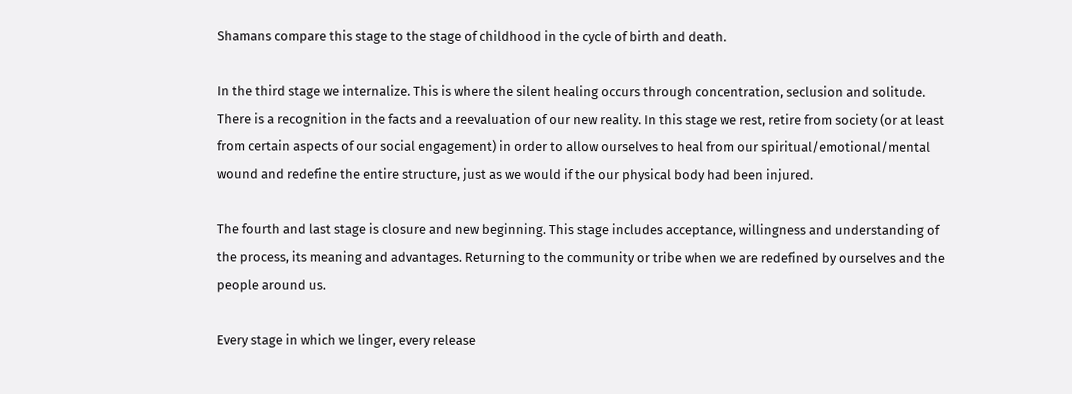Shamans compare this stage to the stage of childhood in the cycle of birth and death.

In the third stage we internalize. This is where the silent healing occurs through concentration, seclusion and solitude. There is a recognition in the facts and a reevaluation of our new reality. In this stage we rest, retire from society (or at least from certain aspects of our social engagement) in order to allow ourselves to heal from our spiritual/emotional/mental wound and redefine the entire structure, just as we would if the our physical body had been injured.

The fourth and last stage is closure and new beginning. This stage includes acceptance, willingness and understanding of the process, its meaning and advantages. Returning to the community or tribe when we are redefined by ourselves and the people around us.

Every stage in which we linger, every release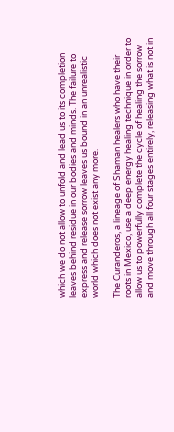which we do not allow to unfold and lead us to its completion leaves behind residue in our bodies and minds. The failure to express and release sorrow leaves us bound in an unrealistic world which does not exist any more.

The Curanderos, a lineage of Shaman healers who have their roots in Mexico, use a deep energy healing technique in order to allow us to powerfully complete the cycle of healing the sorrow and move through all four stages entirely, releasing what is not in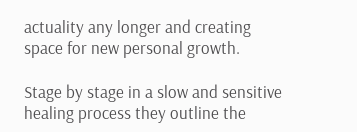actuality any longer and creating space for new personal growth.

Stage by stage in a slow and sensitive healing process they outline the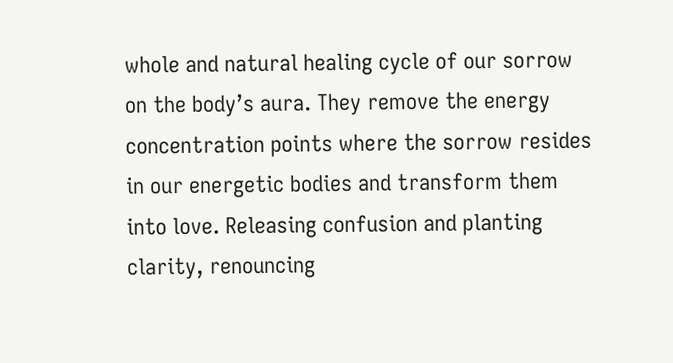whole and natural healing cycle of our sorrow on the body’s aura. They remove the energy concentration points where the sorrow resides in our energetic bodies and transform them into love. Releasing confusion and planting clarity, renouncing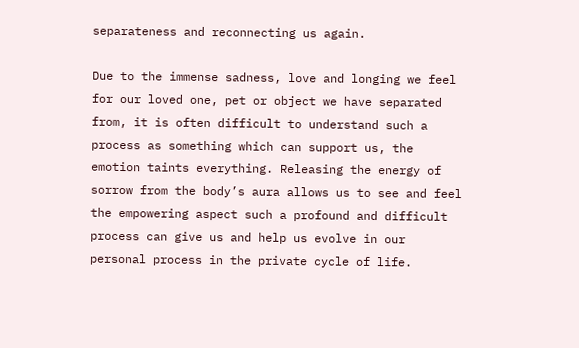separateness and reconnecting us again.

Due to the immense sadness, love and longing we feel for our loved one, pet or object we have separated from, it is often difficult to understand such a process as something which can support us, the emotion taints everything. Releasing the energy of sorrow from the body’s aura allows us to see and feel the empowering aspect such a profound and difficult process can give us and help us evolve in our personal process in the private cycle of life.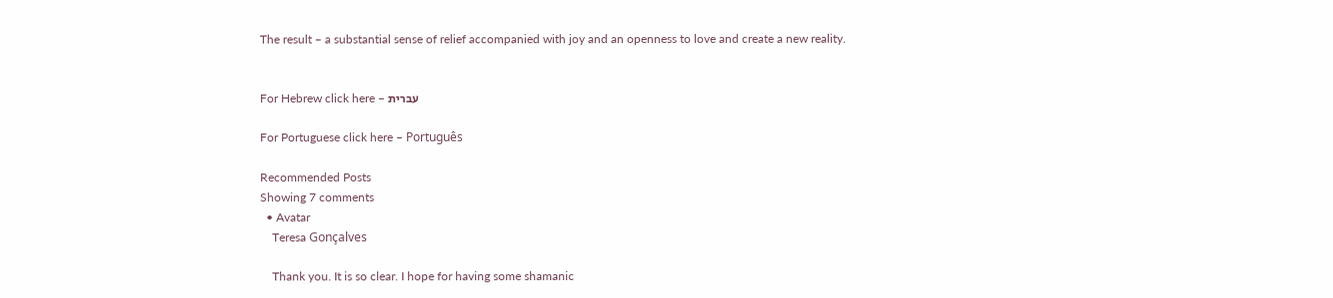The result – a substantial sense of relief accompanied with joy and an openness to love and create a new reality.


For Hebrew click here – עברית

For Portuguese click here – Português

Recommended Posts
Showing 7 comments
  • Avatar
    Teresa Gonçalves

    Thank you. It is so clear. I hope for having some shamanic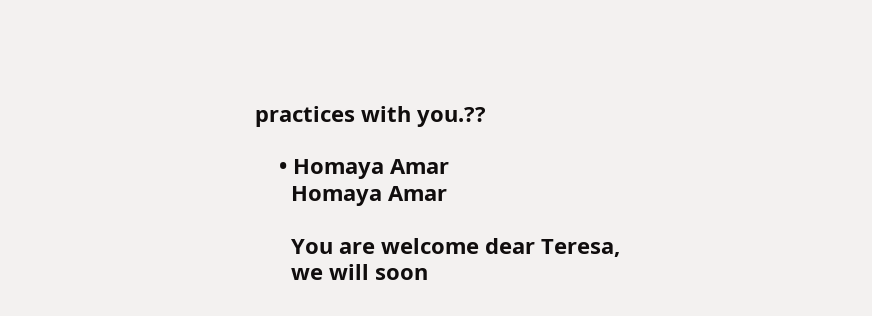practices with you.??

    • Homaya Amar
      Homaya Amar

      You are welcome dear Teresa,
      we will soon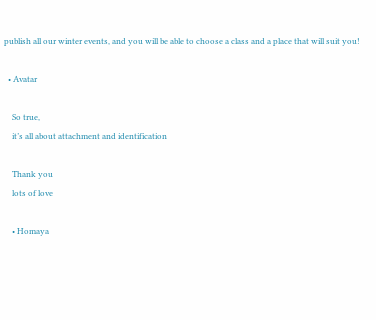publish all our winter events, and you will be able to choose a class and a place that will suit you!

  • Avatar

    So true,
    it’s all about attachment and identification

    Thank you
    lots of love

    • Homaya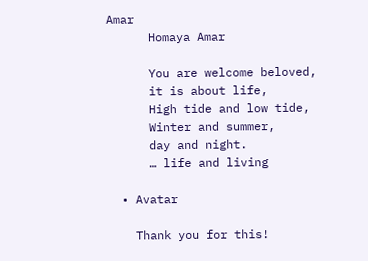Amar
      Homaya Amar

      You are welcome beloved,
      it is about life,
      High tide and low tide,
      Winter and summer,
      day and night.
      … life and living

  • Avatar

    Thank you for this!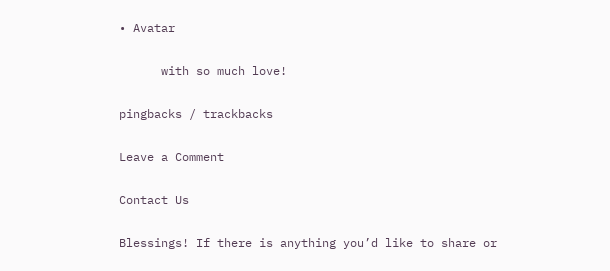• Avatar

      with so much love!

pingbacks / trackbacks

Leave a Comment

Contact Us

Blessings! If there is anything you’d like to share or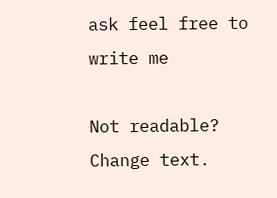ask feel free to write me

Not readable? Change text.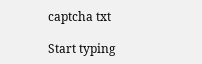captcha txt

Start typing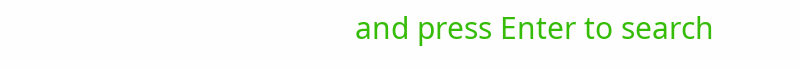and press Enter to search